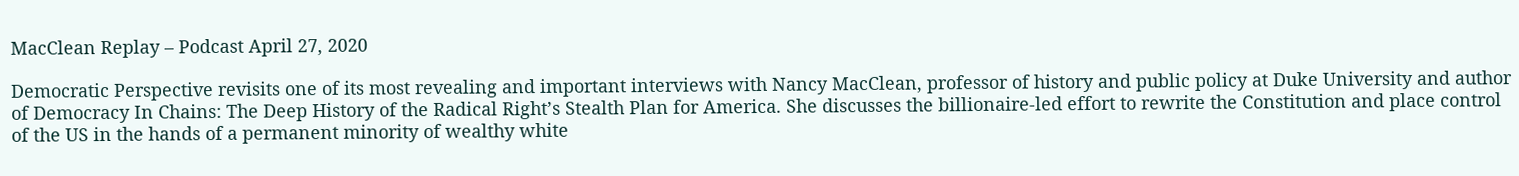MacClean Replay – Podcast April 27, 2020

Democratic Perspective revisits one of its most revealing and important interviews with Nancy MacClean, professor of history and public policy at Duke University and author of Democracy In Chains: The Deep History of the Radical Right’s Stealth Plan for America. She discusses the billionaire-led effort to rewrite the Constitution and place control of the US in the hands of a permanent minority of wealthy white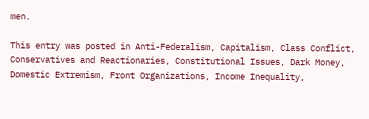men.

This entry was posted in Anti-Federalism, Capitalism, Class Conflict, Conservatives and Reactionaries, Constitutional Issues, Dark Money, Domestic Extremism, Front Organizations, Income Inequality,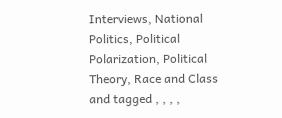Interviews, National Politics, Political Polarization, Political Theory, Race and Class and tagged , , , ,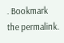. Bookmark the permalink.